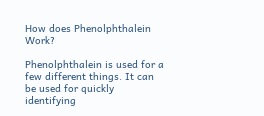How does Phenolphthalein Work?

Phenolphthalein is used for a few different things. It can be used for quickly identifying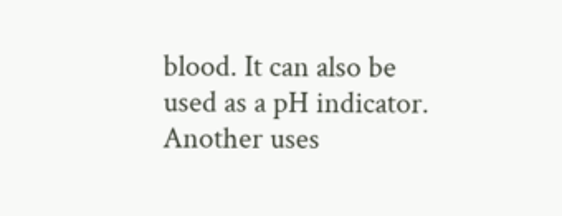blood. It can also be used as a pH indicator. Another uses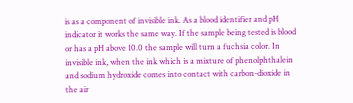is as a component of invisible ink. As a blood identifier and pH indicator it works the same way. If the sample being tested is blood or has a pH above 10.0 the sample will turn a fuchsia color. In invisible ink, when the ink which is a mixture of phenolphthalein and sodium hydroxide comes into contact with carbon-dioxide in the air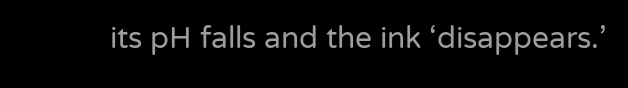its pH falls and the ink ‘disappears.’